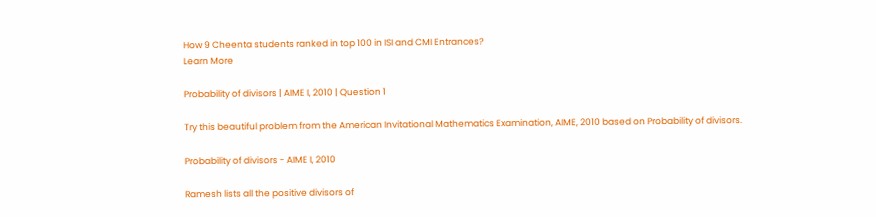How 9 Cheenta students ranked in top 100 in ISI and CMI Entrances?
Learn More

Probability of divisors | AIME I, 2010 | Question 1

Try this beautiful problem from the American Invitational Mathematics Examination, AIME, 2010 based on Probability of divisors.

Probability of divisors - AIME I, 2010

Ramesh lists all the positive divisors of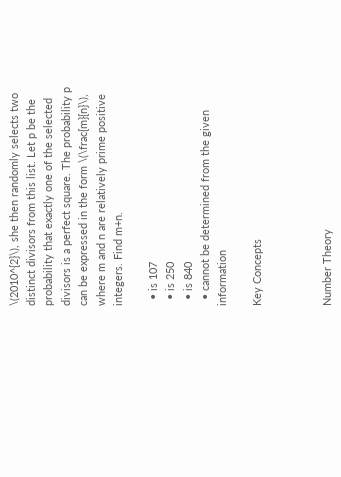\(2010^{2}\), she then randomly selects two distinct divisors from this list. Let p be the probability that exactly one of the selected divisors is a perfect square. The probability p can be expressed in the form \(\frac{m}{n}\), where m and n are relatively prime positive integers. Find m+n.

  • is 107
  • is 250
  • is 840
  • cannot be determined from the given information

Key Concepts



Number Theory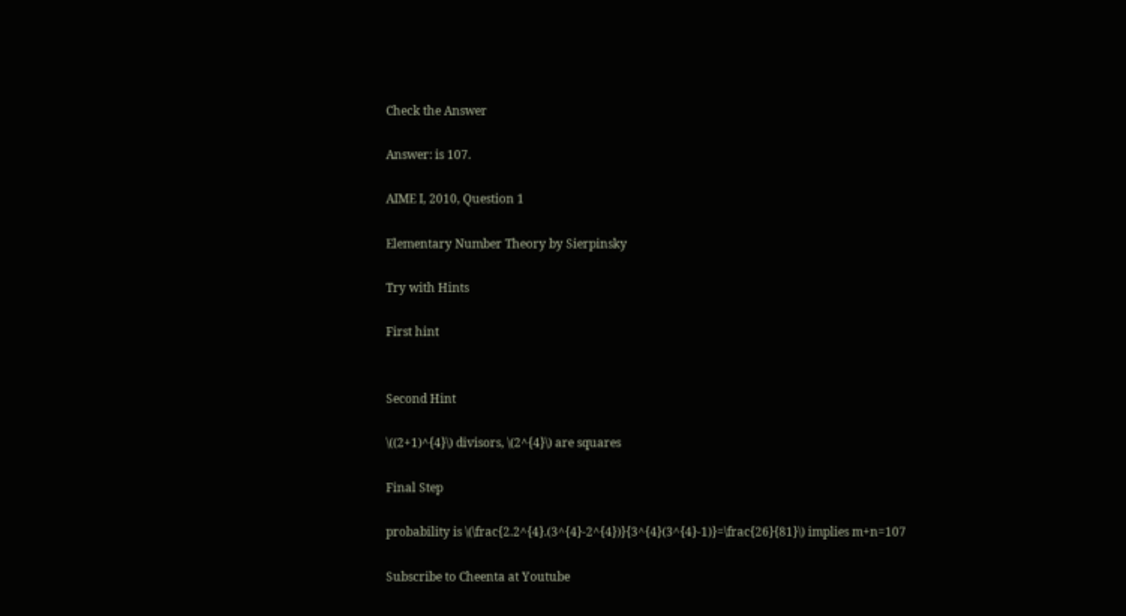Check the Answer

Answer: is 107.

AIME I, 2010, Question 1

Elementary Number Theory by Sierpinsky

Try with Hints

First hint


Second Hint

\((2+1)^{4}\) divisors, \(2^{4}\) are squares

Final Step

probability is \(\frac{2.2^{4}.(3^{4}-2^{4})}{3^{4}(3^{4}-1)}=\frac{26}{81}\) implies m+n=107

Subscribe to Cheenta at Youtube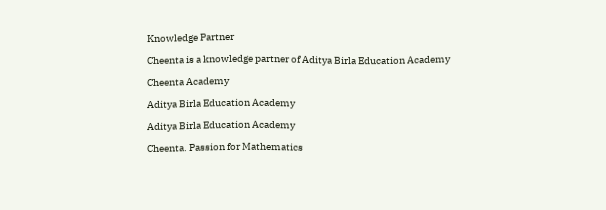Knowledge Partner

Cheenta is a knowledge partner of Aditya Birla Education Academy

Cheenta Academy

Aditya Birla Education Academy

Aditya Birla Education Academy

Cheenta. Passion for Mathematics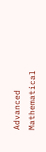Advanced Mathematical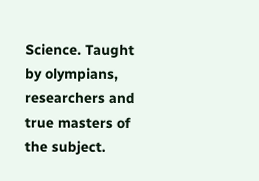Science. Taught by olympians, researchers and true masters of the subject.